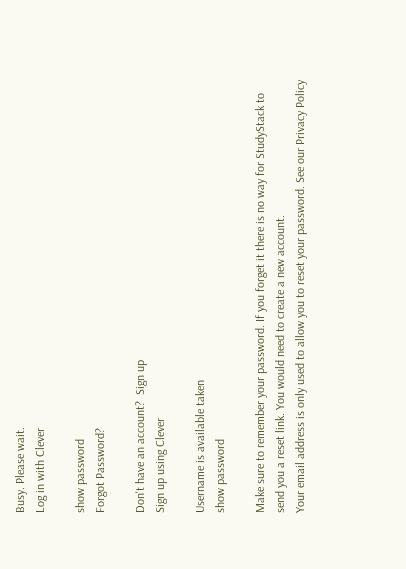Busy. Please wait.
Log in with Clever

show password
Forgot Password?

Don't have an account?  Sign up
Sign up using Clever

Username is available taken
show password

Make sure to remember your password. If you forget it there is no way for StudyStack to send you a reset link. You would need to create a new account.
Your email address is only used to allow you to reset your password. See our Privacy Policy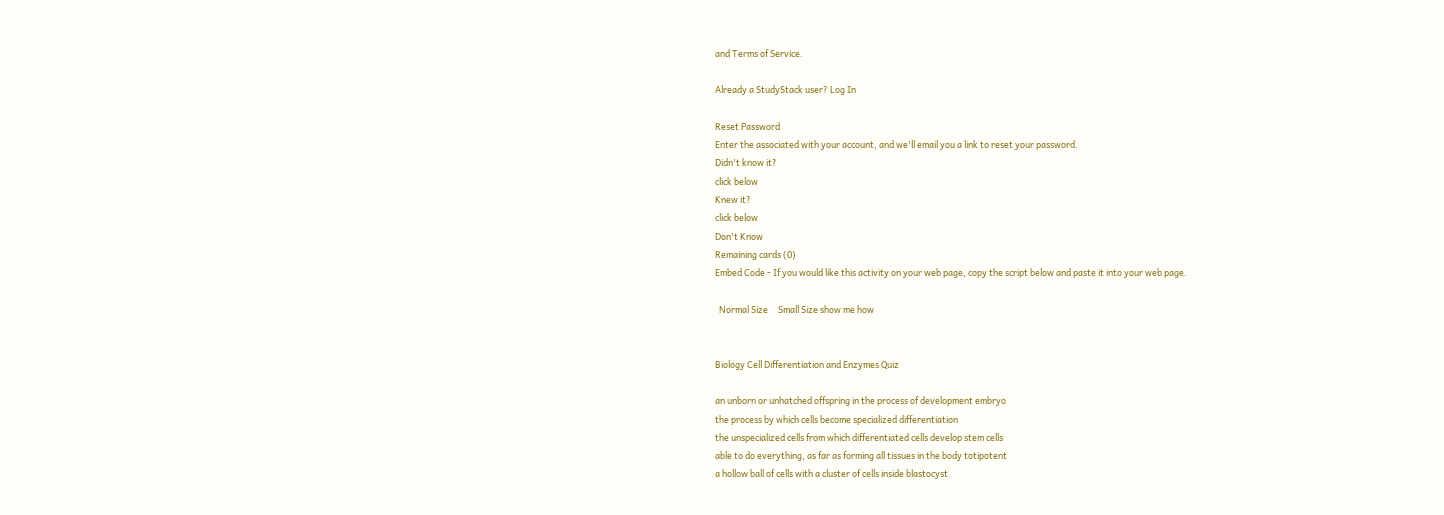and Terms of Service.

Already a StudyStack user? Log In

Reset Password
Enter the associated with your account, and we'll email you a link to reset your password.
Didn't know it?
click below
Knew it?
click below
Don't Know
Remaining cards (0)
Embed Code - If you would like this activity on your web page, copy the script below and paste it into your web page.

  Normal Size     Small Size show me how


Biology Cell Differentiation and Enzymes Quiz

an unborn or unhatched offspring in the process of development embryo
the process by which cells become specialized differentiation
the unspecialized cells from which differentiated cells develop stem cells
able to do everything, as far as forming all tissues in the body totipotent
a hollow ball of cells with a cluster of cells inside blastocyst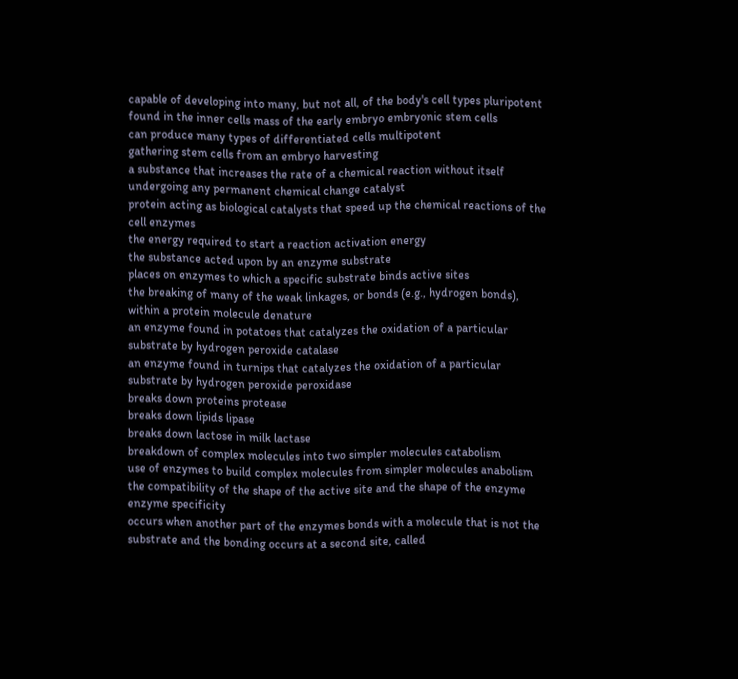capable of developing into many, but not all, of the body's cell types pluripotent
found in the inner cells mass of the early embryo embryonic stem cells
can produce many types of differentiated cells multipotent
gathering stem cells from an embryo harvesting
a substance that increases the rate of a chemical reaction without itself undergoing any permanent chemical change catalyst
protein acting as biological catalysts that speed up the chemical reactions of the cell enzymes
the energy required to start a reaction activation energy
the substance acted upon by an enzyme substrate
places on enzymes to which a specific substrate binds active sites
the breaking of many of the weak linkages, or bonds (e.g., hydrogen bonds), within a protein molecule denature
an enzyme found in potatoes that catalyzes the oxidation of a particular substrate by hydrogen peroxide catalase
an enzyme found in turnips that catalyzes the oxidation of a particular substrate by hydrogen peroxide peroxidase
breaks down proteins protease
breaks down lipids lipase
breaks down lactose in milk lactase
breakdown of complex molecules into two simpler molecules catabolism
use of enzymes to build complex molecules from simpler molecules anabolism
the compatibility of the shape of the active site and the shape of the enzyme enzyme specificity
occurs when another part of the enzymes bonds with a molecule that is not the substrate and the bonding occurs at a second site, called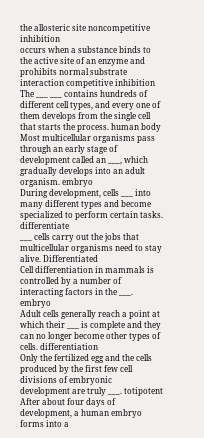the allosteric site noncompetitive inhibition
occurs when a substance binds to the active site of an enzyme and prohibits normal substrate interaction competitive inhibition
The ___ ___ contains hundreds of different cell types, and every one of them develops from the single cell that starts the process. human body
Most multicellular organisms pass through an early stage of development called an ___, which gradually develops into an adult organism. embryo
During development, cells ___ into many different types and become specialized to perform certain tasks. differentiate
___ cells carry out the jobs that multicellular organisms need to stay alive. Differentiated
Cell differentiation in mammals is controlled by a number of interacting factors in the ___. embryo
Adult cells generally reach a point at which their ___ is complete and they can no longer become other types of cells. differentiation
Only the fertilized egg and the cells produced by the first few cell divisions of embryonic development are truly ___. totipotent
After about four days of development, a human embryo forms into a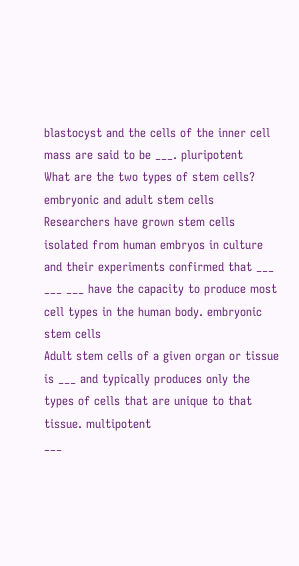blastocyst and the cells of the inner cell mass are said to be ___. pluripotent
What are the two types of stem cells? embryonic and adult stem cells
Researchers have grown stem cells isolated from human embryos in culture and their experiments confirmed that ___ ___ ___ have the capacity to produce most cell types in the human body. embryonic stem cells
Adult stem cells of a given organ or tissue is ___ and typically produces only the types of cells that are unique to that tissue. multipotent
___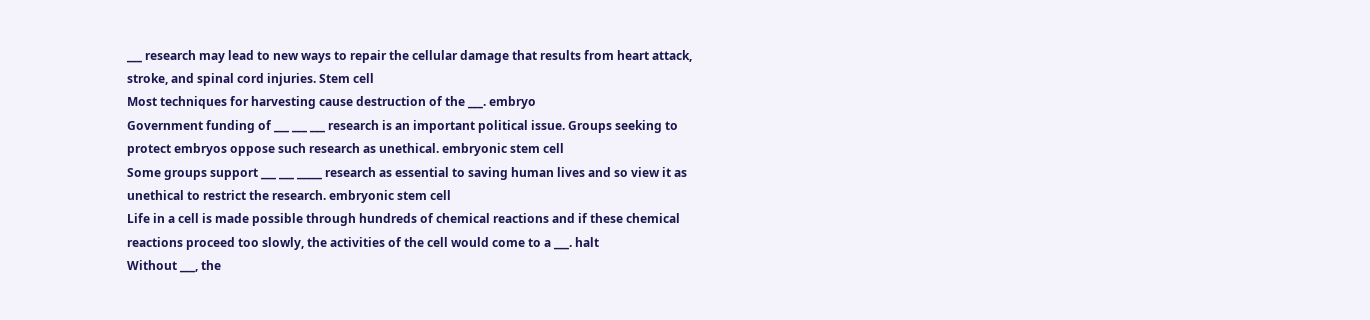___ research may lead to new ways to repair the cellular damage that results from heart attack, stroke, and spinal cord injuries. Stem cell
Most techniques for harvesting cause destruction of the ___. embryo
Government funding of ___ ___ ___ research is an important political issue. Groups seeking to protect embryos oppose such research as unethical. embryonic stem cell
Some groups support ___ ___ _____ research as essential to saving human lives and so view it as unethical to restrict the research. embryonic stem cell
Life in a cell is made possible through hundreds of chemical reactions and if these chemical reactions proceed too slowly, the activities of the cell would come to a ___. halt
Without ___, the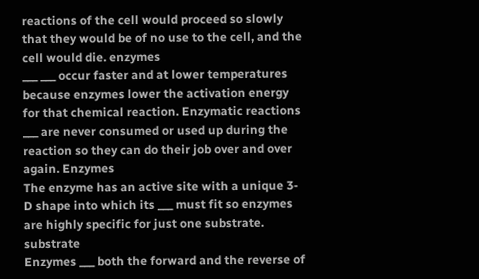reactions of the cell would proceed so slowly that they would be of no use to the cell, and the cell would die. enzymes
___ ___ occur faster and at lower temperatures because enzymes lower the activation energy for that chemical reaction. Enzymatic reactions
___ are never consumed or used up during the reaction so they can do their job over and over again. Enzymes
The enzyme has an active site with a unique 3-D shape into which its ___ must fit so enzymes are highly specific for just one substrate. substrate
Enzymes ___ both the forward and the reverse of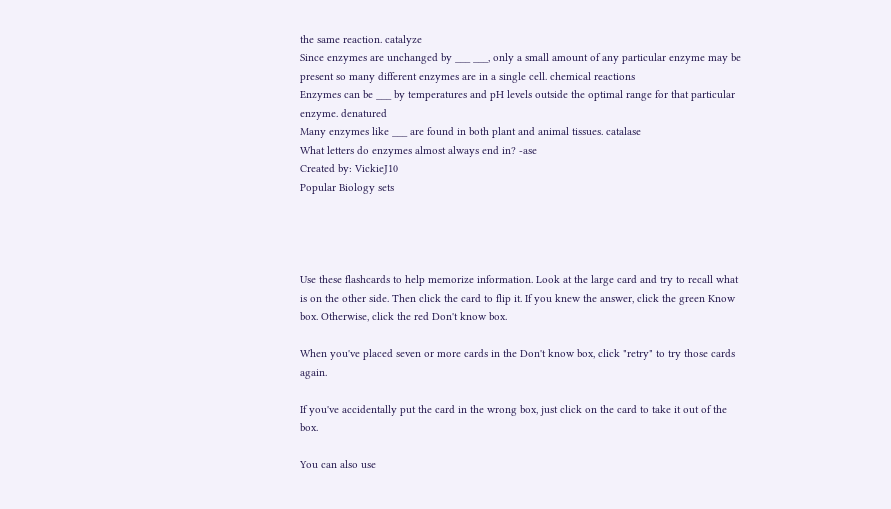the same reaction. catalyze
Since enzymes are unchanged by ___ ___, only a small amount of any particular enzyme may be present so many different enzymes are in a single cell. chemical reactions
Enzymes can be ___ by temperatures and pH levels outside the optimal range for that particular enzyme. denatured
Many enzymes like ___ are found in both plant and animal tissues. catalase
What letters do enzymes almost always end in? -ase
Created by: VickieJ10
Popular Biology sets




Use these flashcards to help memorize information. Look at the large card and try to recall what is on the other side. Then click the card to flip it. If you knew the answer, click the green Know box. Otherwise, click the red Don't know box.

When you've placed seven or more cards in the Don't know box, click "retry" to try those cards again.

If you've accidentally put the card in the wrong box, just click on the card to take it out of the box.

You can also use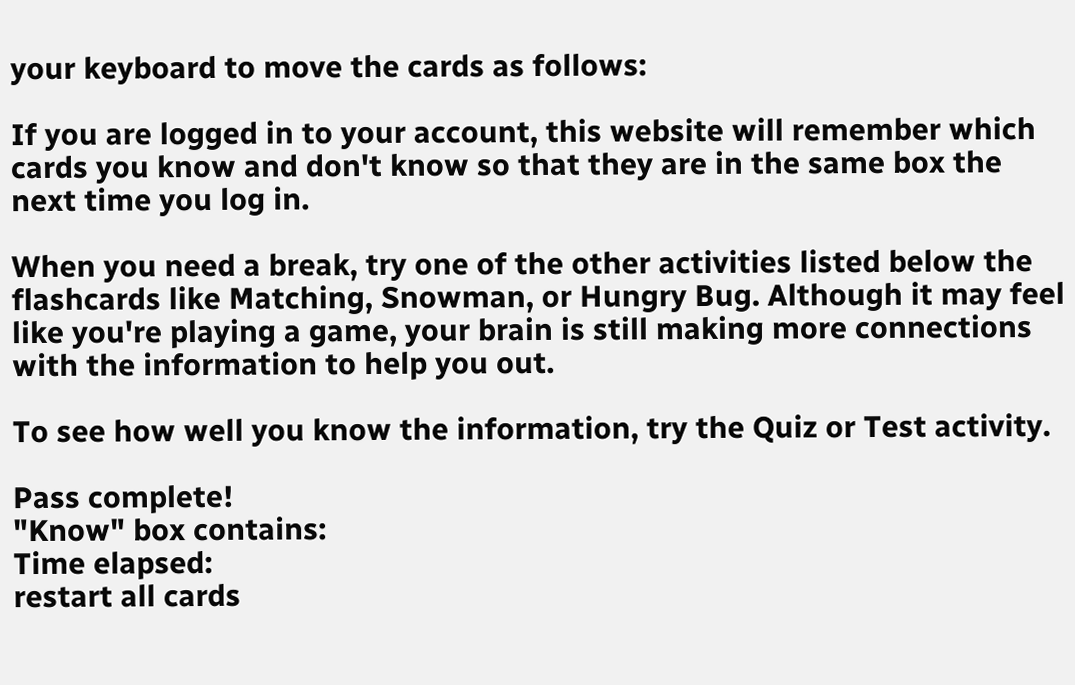your keyboard to move the cards as follows:

If you are logged in to your account, this website will remember which cards you know and don't know so that they are in the same box the next time you log in.

When you need a break, try one of the other activities listed below the flashcards like Matching, Snowman, or Hungry Bug. Although it may feel like you're playing a game, your brain is still making more connections with the information to help you out.

To see how well you know the information, try the Quiz or Test activity.

Pass complete!
"Know" box contains:
Time elapsed:
restart all cards